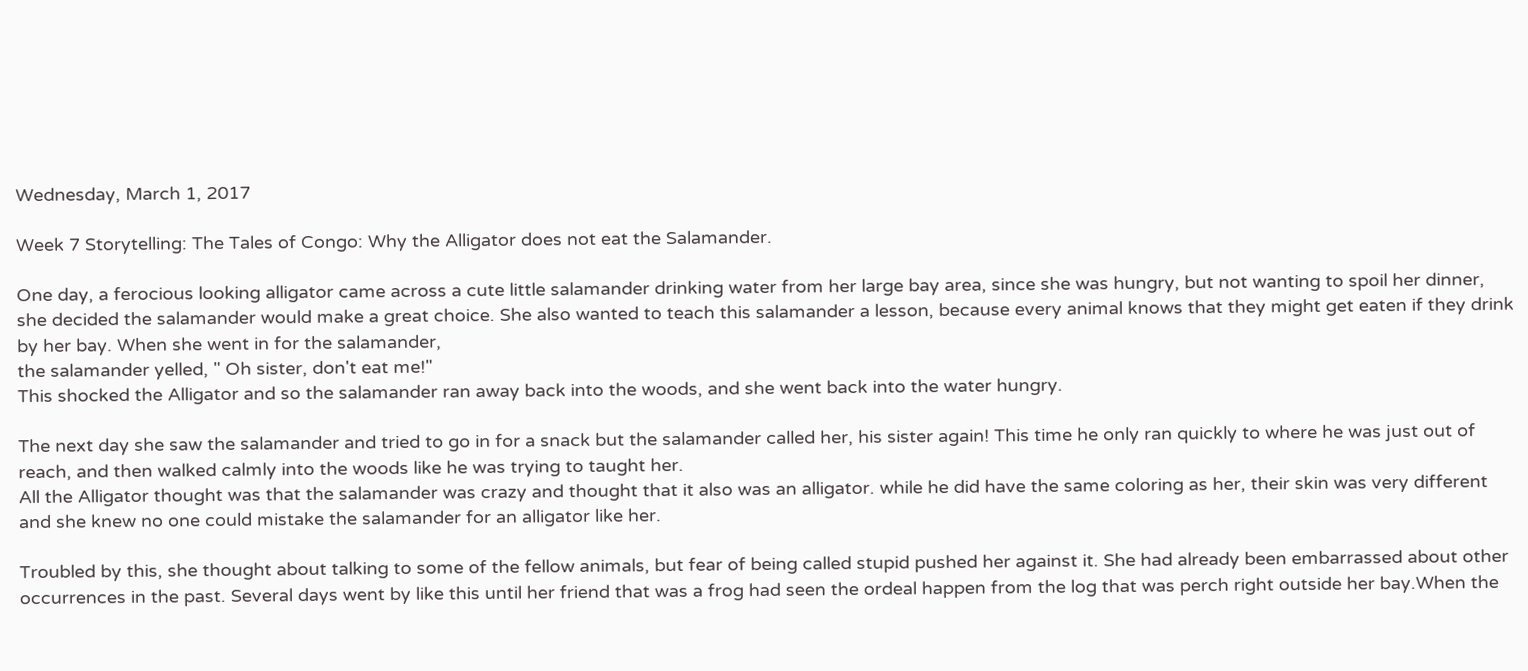Wednesday, March 1, 2017

Week 7 Storytelling: The Tales of Congo: Why the Alligator does not eat the Salamander.

One day, a ferocious looking alligator came across a cute little salamander drinking water from her large bay area, since she was hungry, but not wanting to spoil her dinner, she decided the salamander would make a great choice. She also wanted to teach this salamander a lesson, because every animal knows that they might get eaten if they drink by her bay. When she went in for the salamander,
the salamander yelled, " Oh sister, don't eat me!"
This shocked the Alligator and so the salamander ran away back into the woods, and she went back into the water hungry.

The next day she saw the salamander and tried to go in for a snack but the salamander called her, his sister again! This time he only ran quickly to where he was just out of reach, and then walked calmly into the woods like he was trying to taught her.
All the Alligator thought was that the salamander was crazy and thought that it also was an alligator. while he did have the same coloring as her, their skin was very different and she knew no one could mistake the salamander for an alligator like her.

Troubled by this, she thought about talking to some of the fellow animals, but fear of being called stupid pushed her against it. She had already been embarrassed about other occurrences in the past. Several days went by like this until her friend that was a frog had seen the ordeal happen from the log that was perch right outside her bay.When the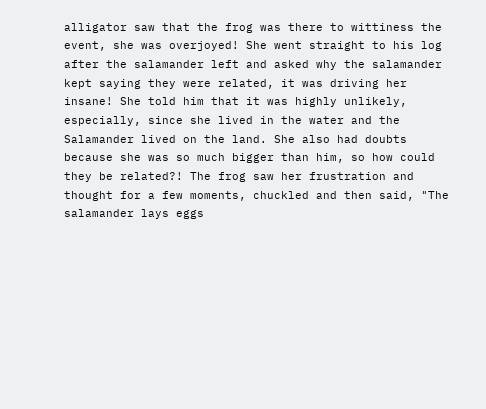alligator saw that the frog was there to wittiness the event, she was overjoyed! She went straight to his log after the salamander left and asked why the salamander kept saying they were related, it was driving her insane! She told him that it was highly unlikely, especially, since she lived in the water and the Salamander lived on the land. She also had doubts because she was so much bigger than him, so how could they be related?! The frog saw her frustration and thought for a few moments, chuckled and then said, "The salamander lays eggs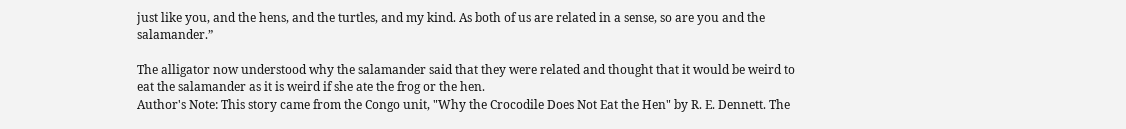just like you, and the hens, and the turtles, and my kind. As both of us are related in a sense, so are you and the salamander.”

The alligator now understood why the salamander said that they were related and thought that it would be weird to eat the salamander as it is weird if she ate the frog or the hen.
Author's Note: This story came from the Congo unit, "Why the Crocodile Does Not Eat the Hen" by R. E. Dennett. The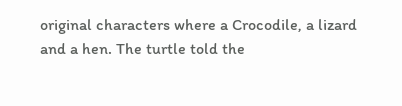original characters where a Crocodile, a lizard and a hen. The turtle told the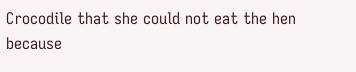Crocodile that she could not eat the hen because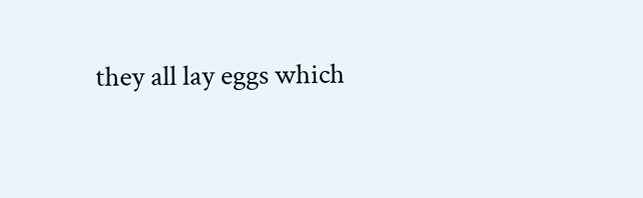they all lay eggs which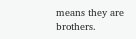means they are brothers.